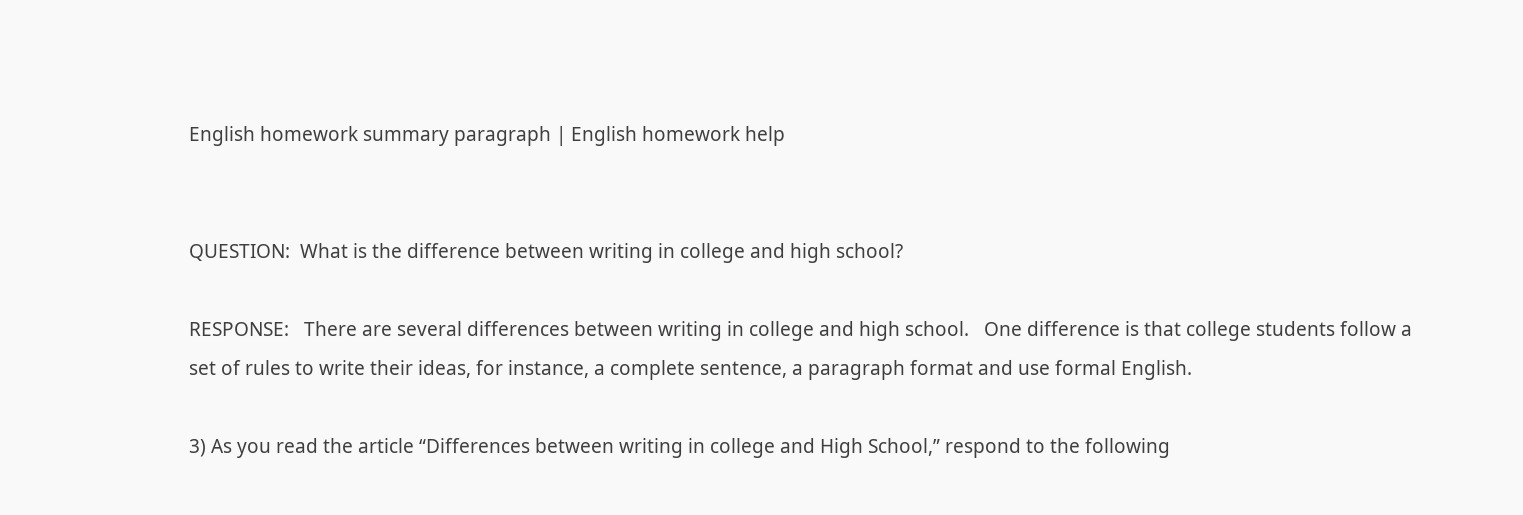English homework summary paragraph | English homework help


QUESTION:  What is the difference between writing in college and high school?

RESPONSE:   There are several differences between writing in college and high school.   One difference is that college students follow a set of rules to write their ideas, for instance, a complete sentence, a paragraph format and use formal English.

3) As you read the article “Differences between writing in college and High School,” respond to the following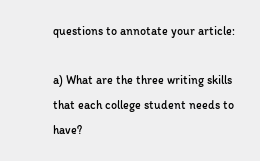questions to annotate your article:

a) What are the three writing skills that each college student needs to have?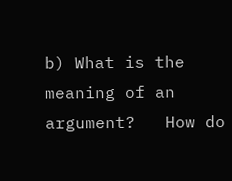b) What is the meaning of an argument?   How do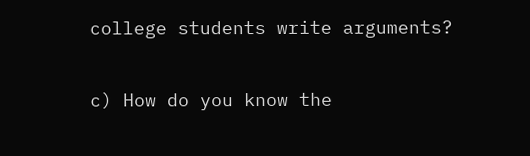college students write arguments?

c) How do you know the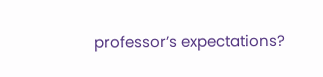professor’s expectations?